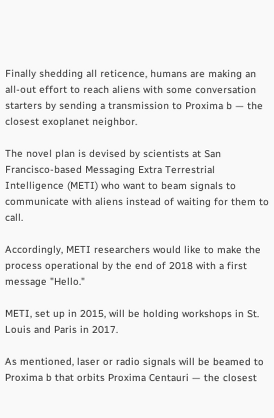Finally shedding all reticence, humans are making an all-out effort to reach aliens with some conversation starters by sending a transmission to Proxima b — the closest exoplanet neighbor.

The novel plan is devised by scientists at San Francisco-based Messaging Extra Terrestrial Intelligence (METI) who want to beam signals to communicate with aliens instead of waiting for them to call.

Accordingly, METI researchers would like to make the process operational by the end of 2018 with a first message "Hello."

METI, set up in 2015, will be holding workshops in St. Louis and Paris in 2017.

As mentioned, laser or radio signals will be beamed to Proxima b that orbits Proxima Centauri — the closest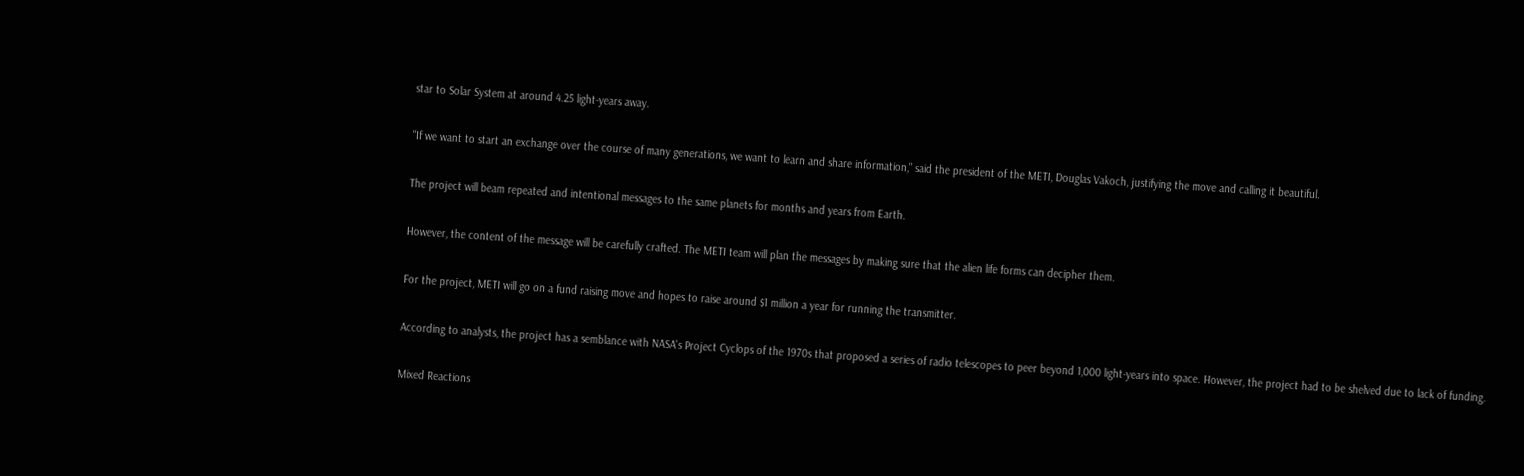star to Solar System at around 4.25 light-years away.

"If we want to start an exchange over the course of many generations, we want to learn and share information," said the president of the METI, Douglas Vakoch, justifying the move and calling it beautiful.

The project will beam repeated and intentional messages to the same planets for months and years from Earth.

However, the content of the message will be carefully crafted. The METI team will plan the messages by making sure that the alien life forms can decipher them.

For the project, METI will go on a fund raising move and hopes to raise around $1 million a year for running the transmitter.

According to analysts, the project has a semblance with NASA's Project Cyclops of the 1970s that proposed a series of radio telescopes to peer beyond 1,000 light-years into space. However, the project had to be shelved due to lack of funding.

Mixed Reactions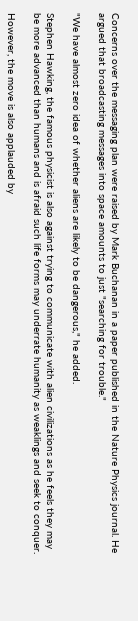Concerns over the messaging plan were raised by Mark Buchanan in a paper published in the Nature Physics journal. He argued that broadcasting messages into space amounts to just "searching for trouble."

"We have almost zero idea of whether aliens are likely to be dangerous," he added.

Stephen Hawking, the famous physicist is also against trying to communicate with alien civilizations as he feels they may be more advanced than humans and is afraid such life forms may underrate humanity as weaklings and seek to conquer.

However, the move is also applauded by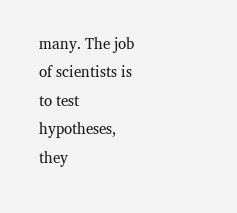many. The job of scientists is to test hypotheses, they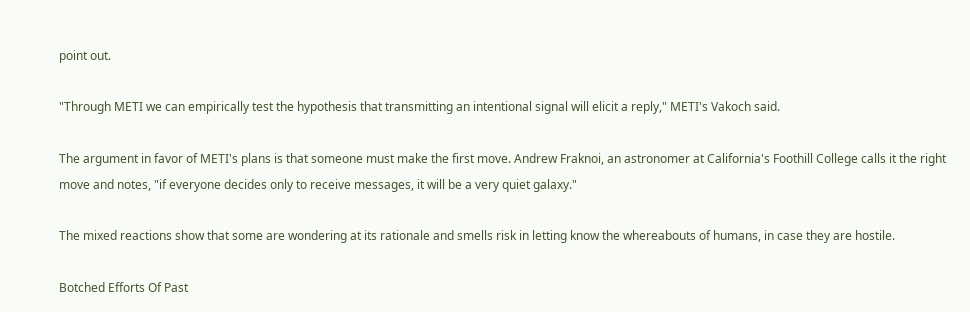point out.

"Through METI we can empirically test the hypothesis that transmitting an intentional signal will elicit a reply," METI's Vakoch said.

The argument in favor of METI's plans is that someone must make the first move. Andrew Fraknoi, an astronomer at California's Foothill College calls it the right move and notes, "if everyone decides only to receive messages, it will be a very quiet galaxy."

The mixed reactions show that some are wondering at its rationale and smells risk in letting know the whereabouts of humans, in case they are hostile.

Botched Efforts Of Past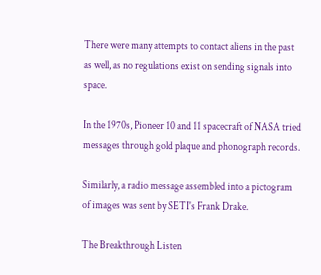There were many attempts to contact aliens in the past as well, as no regulations exist on sending signals into space.

In the 1970s, Pioneer 10 and 11 spacecraft of NASA tried messages through gold plaque and phonograph records.

Similarly, a radio message assembled into a pictogram of images was sent by SETI's Frank Drake.

The Breakthrough Listen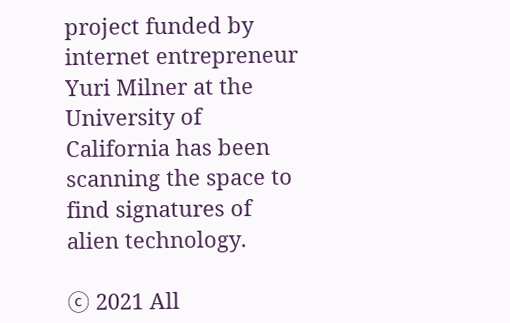project funded by internet entrepreneur Yuri Milner at the University of California has been scanning the space to find signatures of alien technology.

ⓒ 2021 All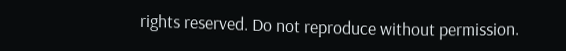rights reserved. Do not reproduce without permission.